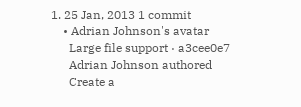1. 25 Jan, 2013 1 commit
    • Adrian Johnson's avatar
      Large file support · a3cee0e7
      Adrian Johnson authored
      Create a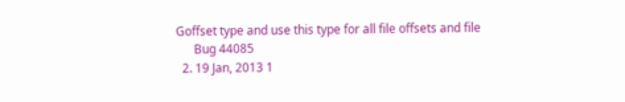Goffset type and use this type for all file offsets and file
      Bug 44085
  2. 19 Jan, 2013 1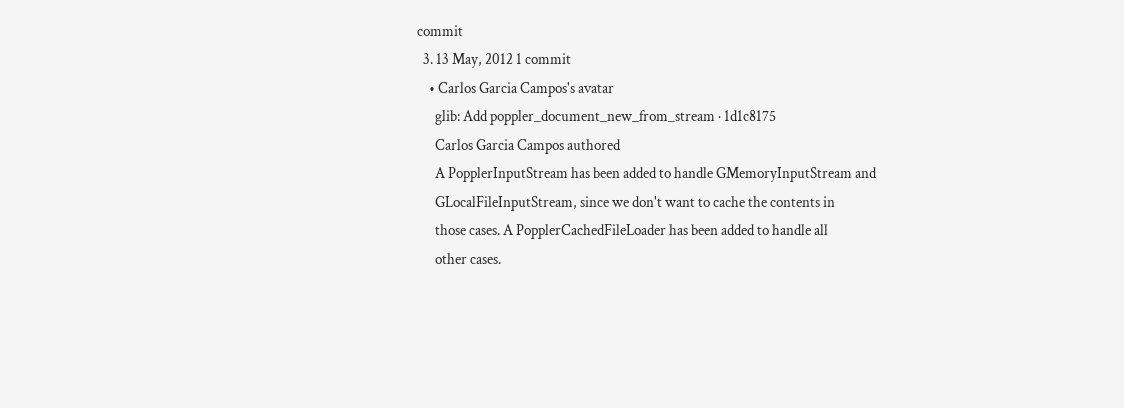commit
  3. 13 May, 2012 1 commit
    • Carlos Garcia Campos's avatar
      glib: Add poppler_document_new_from_stream · 1d1c8175
      Carlos Garcia Campos authored
      A PopplerInputStream has been added to handle GMemoryInputStream and
      GLocalFileInputStream, since we don't want to cache the contents in
      those cases. A PopplerCachedFileLoader has been added to handle all
      other cases.